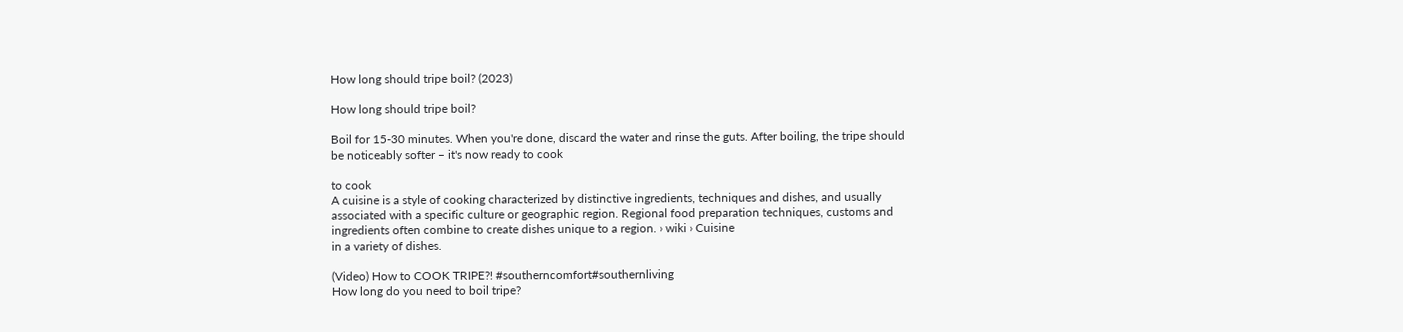How long should tripe boil? (2023)

How long should tripe boil?

Boil for 15-30 minutes. When you're done, discard the water and rinse the guts. After boiling, the tripe should be noticeably softer – it's now ready to cook

to cook
A cuisine is a style of cooking characterized by distinctive ingredients, techniques and dishes, and usually associated with a specific culture or geographic region. Regional food preparation techniques, customs and ingredients often combine to create dishes unique to a region. › wiki › Cuisine
in a variety of dishes.

(Video) How to COOK TRIPE?! #southerncomfort#southernliving
How long do you need to boil tripe?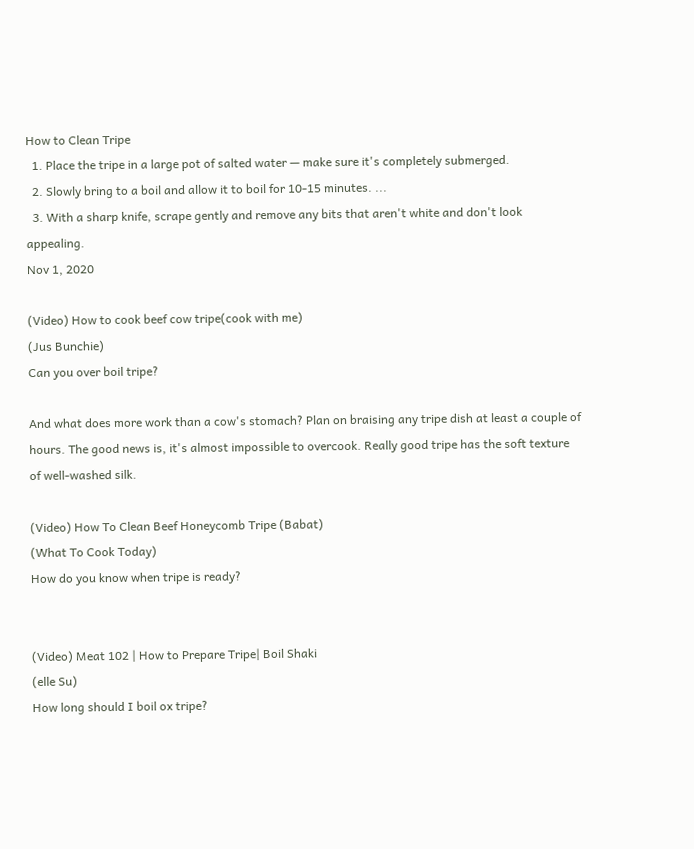How to Clean Tripe
  1. Place the tripe in a large pot of salted water — make sure it's completely submerged.
  2. Slowly bring to a boil and allow it to boil for 10-15 minutes. ...
  3. With a sharp knife, scrape gently and remove any bits that aren't white and don't look appealing.
Nov 1, 2020

(Video) How to cook beef cow tripe(cook with me)
(Jus Bunchie)
Can you over boil tripe?

And what does more work than a cow's stomach? Plan on braising any tripe dish at least a couple of hours. The good news is, it's almost impossible to overcook. Really good tripe has the soft texture of well-washed silk.

(Video) How To Clean Beef Honeycomb Tripe (Babat)
(What To Cook Today)
How do you know when tripe is ready?


(Video) Meat 102 | How to Prepare Tripe| Boil Shaki
(elle Su)
How long should I boil ox tripe?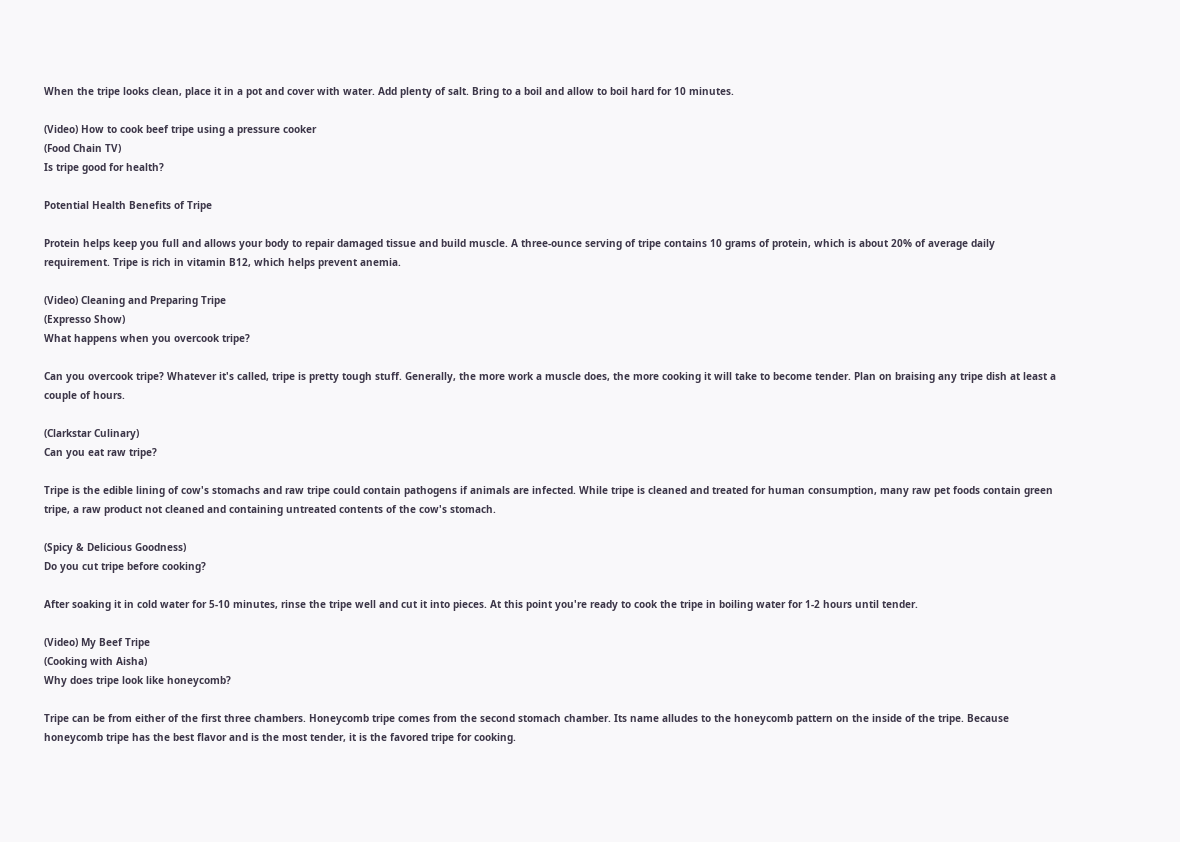When the tripe looks clean, place it in a pot and cover with water. Add plenty of salt. Bring to a boil and allow to boil hard for 10 minutes.

(Video) How to cook beef tripe using a pressure cooker
(Food Chain TV)
Is tripe good for health?

Potential Health Benefits of Tripe

Protein helps keep you full and allows your body to repair damaged tissue and build muscle. A three-ounce serving of tripe contains 10 grams of protein, which is about 20% of average daily requirement. Tripe is rich in vitamin B12, which helps prevent anemia.

(Video) Cleaning and Preparing Tripe
(Expresso Show)
What happens when you overcook tripe?

Can you overcook tripe? Whatever it's called, tripe is pretty tough stuff. Generally, the more work a muscle does, the more cooking it will take to become tender. Plan on braising any tripe dish at least a couple of hours.

(Clarkstar Culinary)
Can you eat raw tripe?

Tripe is the edible lining of cow's stomachs and raw tripe could contain pathogens if animals are infected. While tripe is cleaned and treated for human consumption, many raw pet foods contain green tripe, a raw product not cleaned and containing untreated contents of the cow's stomach.

(Spicy & Delicious Goodness)
Do you cut tripe before cooking?

After soaking it in cold water for 5-10 minutes, rinse the tripe well and cut it into pieces. At this point you're ready to cook the tripe in boiling water for 1-2 hours until tender.

(Video) My Beef Tripe
(Cooking with Aisha)
Why does tripe look like honeycomb?

Tripe can be from either of the first three chambers. Honeycomb tripe comes from the second stomach chamber. Its name alludes to the honeycomb pattern on the inside of the tripe. Because honeycomb tripe has the best flavor and is the most tender, it is the favored tripe for cooking.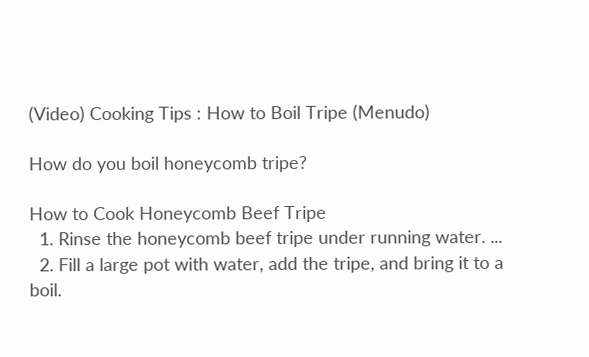(Video) Cooking Tips : How to Boil Tripe (Menudo)

How do you boil honeycomb tripe?

How to Cook Honeycomb Beef Tripe
  1. Rinse the honeycomb beef tripe under running water. ...
  2. Fill a large pot with water, add the tripe, and bring it to a boil.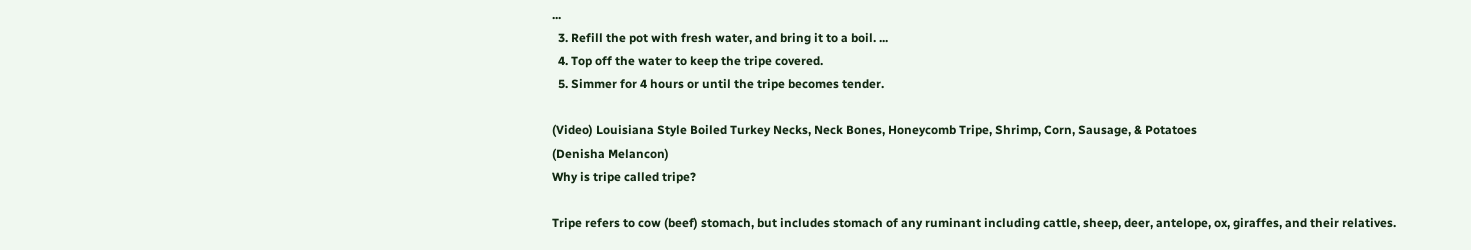...
  3. Refill the pot with fresh water, and bring it to a boil. ...
  4. Top off the water to keep the tripe covered.
  5. Simmer for 4 hours or until the tripe becomes tender.

(Video) Louisiana Style Boiled Turkey Necks, Neck Bones, Honeycomb Tripe, Shrimp, Corn, Sausage, & Potatoes
(Denisha Melancon)
Why is tripe called tripe?

Tripe refers to cow (beef) stomach, but includes stomach of any ruminant including cattle, sheep, deer, antelope, ox, giraffes, and their relatives.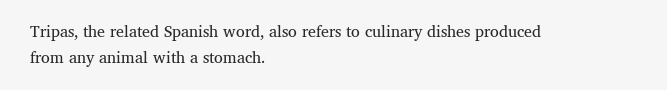Tripas, the related Spanish word, also refers to culinary dishes produced from any animal with a stomach.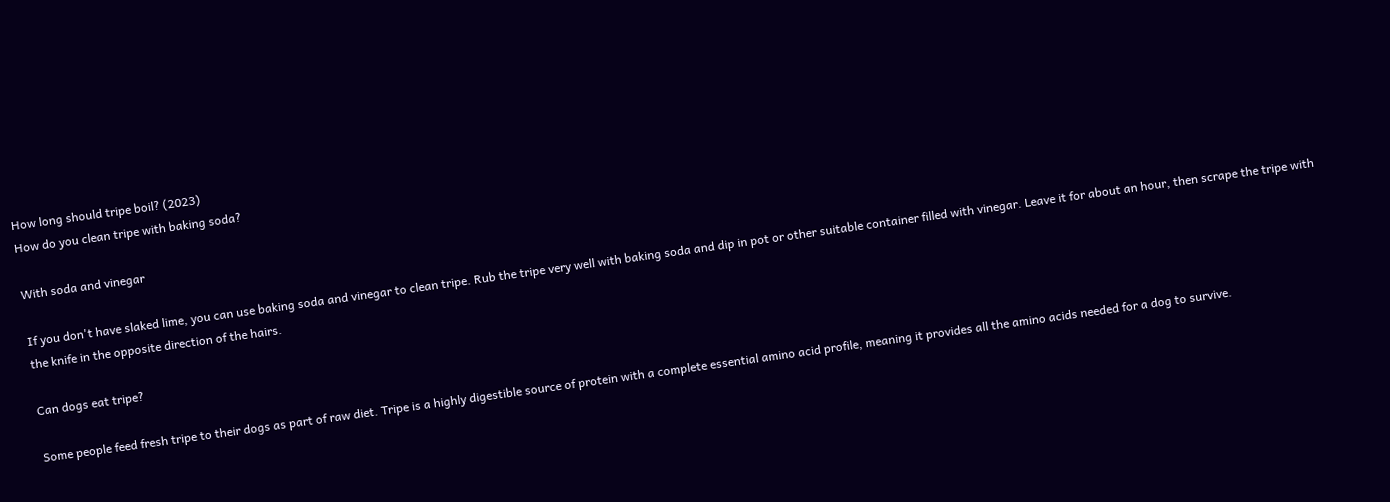How long should tripe boil? (2023)
How do you clean tripe with baking soda?

With soda and vinegar

If you don't have slaked lime, you can use baking soda and vinegar to clean tripe. Rub the tripe very well with baking soda and dip in pot or other suitable container filled with vinegar. Leave it for about an hour, then scrape the tripe with the knife in the opposite direction of the hairs.

Can dogs eat tripe?

Some people feed fresh tripe to their dogs as part of raw diet. Tripe is a highly digestible source of protein with a complete essential amino acid profile, meaning it provides all the amino acids needed for a dog to survive.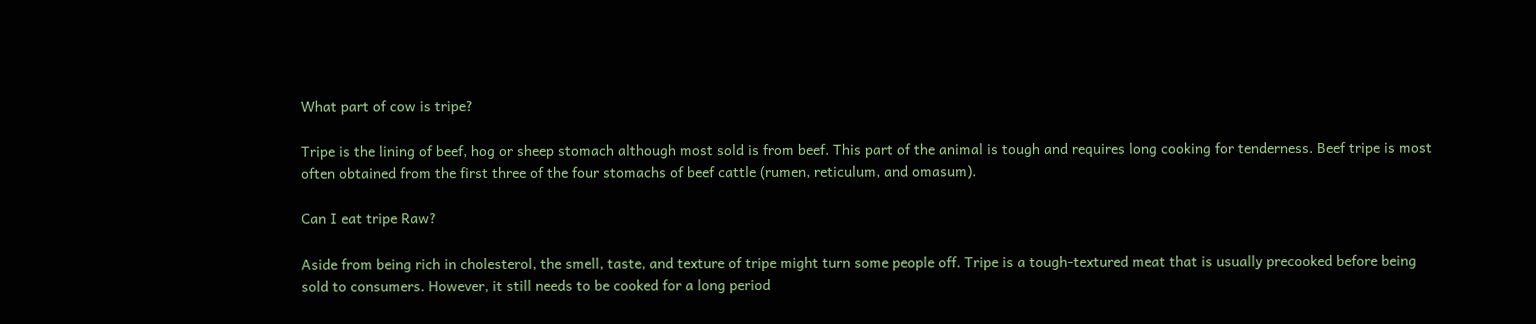What part of cow is tripe?

Tripe is the lining of beef, hog or sheep stomach although most sold is from beef. This part of the animal is tough and requires long cooking for tenderness. Beef tripe is most often obtained from the first three of the four stomachs of beef cattle (rumen, reticulum, and omasum).

Can I eat tripe Raw?

Aside from being rich in cholesterol, the smell, taste, and texture of tripe might turn some people off. Tripe is a tough-textured meat that is usually precooked before being sold to consumers. However, it still needs to be cooked for a long period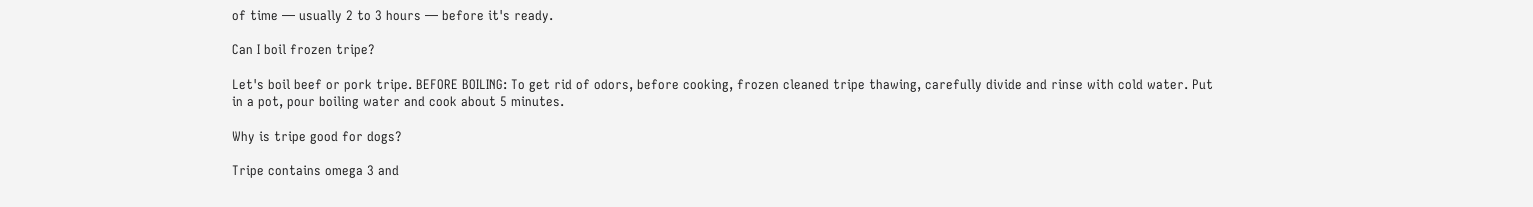of time — usually 2 to 3 hours — before it's ready.

Can I boil frozen tripe?

Let's boil beef or pork tripe. BEFORE BOILING: To get rid of odors, before cooking, frozen cleaned tripe thawing, carefully divide and rinse with cold water. Put in a pot, pour boiling water and cook about 5 minutes.

Why is tripe good for dogs?

Tripe contains omega 3 and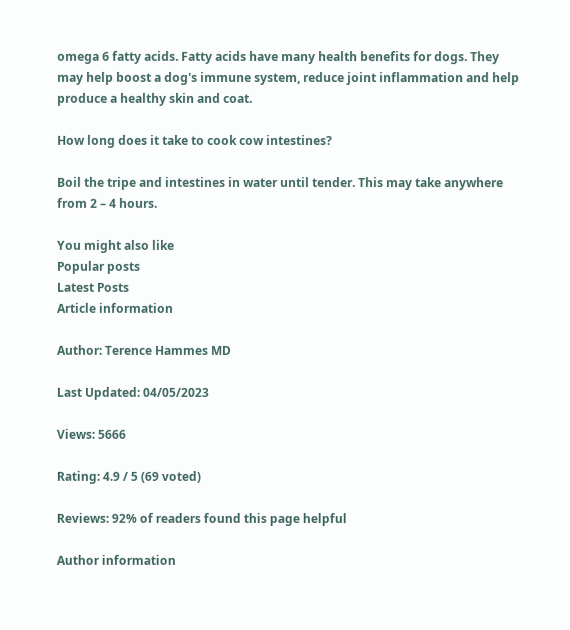omega 6 fatty acids. Fatty acids have many health benefits for dogs. They may help boost a dog's immune system, reduce joint inflammation and help produce a healthy skin and coat.

How long does it take to cook cow intestines?

Boil the tripe and intestines in water until tender. This may take anywhere from 2 – 4 hours.

You might also like
Popular posts
Latest Posts
Article information

Author: Terence Hammes MD

Last Updated: 04/05/2023

Views: 5666

Rating: 4.9 / 5 (69 voted)

Reviews: 92% of readers found this page helpful

Author information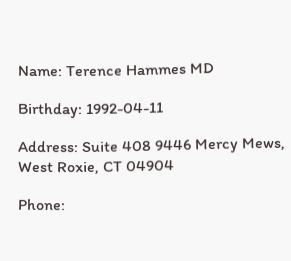Name: Terence Hammes MD

Birthday: 1992-04-11

Address: Suite 408 9446 Mercy Mews, West Roxie, CT 04904

Phone: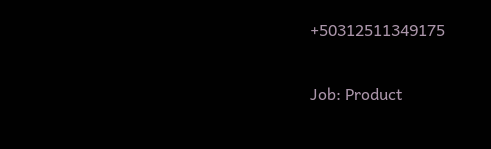+50312511349175

Job: Product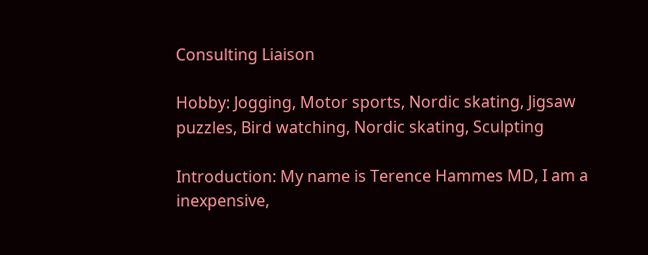Consulting Liaison

Hobby: Jogging, Motor sports, Nordic skating, Jigsaw puzzles, Bird watching, Nordic skating, Sculpting

Introduction: My name is Terence Hammes MD, I am a inexpensive,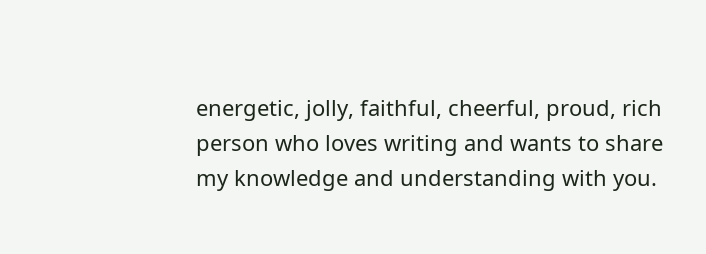energetic, jolly, faithful, cheerful, proud, rich person who loves writing and wants to share my knowledge and understanding with you.